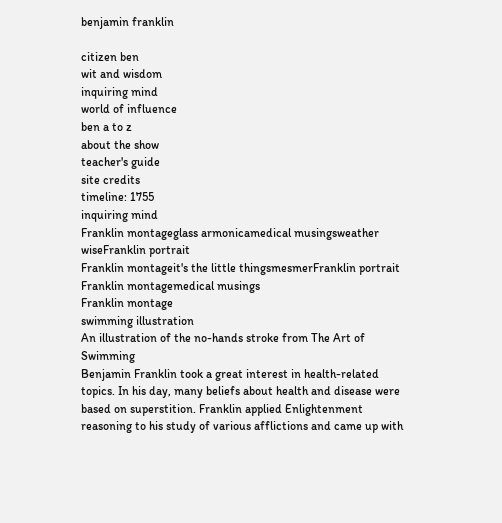benjamin franklin

citizen ben
wit and wisdom
inquiring mind
world of influence
ben a to z
about the show
teacher's guide
site credits
timeline: 1755
inquiring mind
Franklin montageglass armonicamedical musingsweather wiseFranklin portrait
Franklin montageit's the little thingsmesmerFranklin portrait
Franklin montagemedical musings
Franklin montage
swimming illustration
An illustration of the no-hands stroke from The Art of Swimming
Benjamin Franklin took a great interest in health-related topics. In his day, many beliefs about health and disease were based on superstition. Franklin applied Enlightenment reasoning to his study of various afflictions and came up with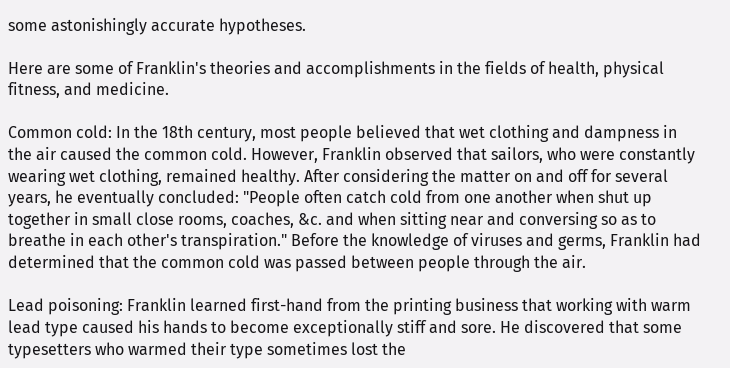some astonishingly accurate hypotheses.

Here are some of Franklin's theories and accomplishments in the fields of health, physical fitness, and medicine.

Common cold: In the 18th century, most people believed that wet clothing and dampness in the air caused the common cold. However, Franklin observed that sailors, who were constantly wearing wet clothing, remained healthy. After considering the matter on and off for several years, he eventually concluded: "People often catch cold from one another when shut up together in small close rooms, coaches, &c. and when sitting near and conversing so as to breathe in each other's transpiration." Before the knowledge of viruses and germs, Franklin had determined that the common cold was passed between people through the air.

Lead poisoning: Franklin learned first-hand from the printing business that working with warm lead type caused his hands to become exceptionally stiff and sore. He discovered that some typesetters who warmed their type sometimes lost the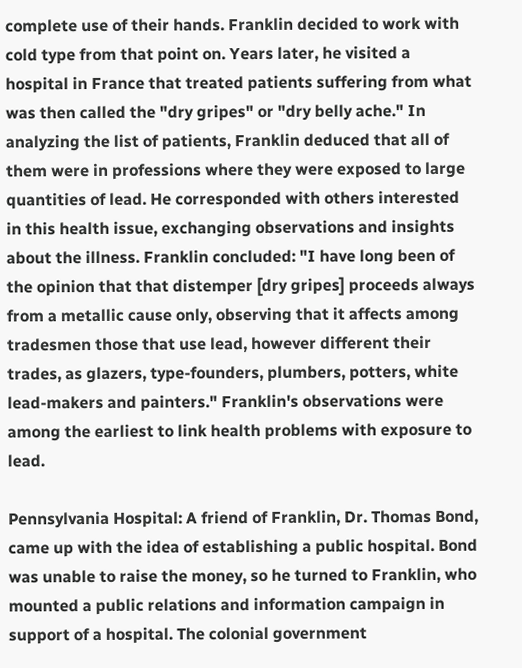complete use of their hands. Franklin decided to work with cold type from that point on. Years later, he visited a hospital in France that treated patients suffering from what was then called the "dry gripes" or "dry belly ache." In analyzing the list of patients, Franklin deduced that all of them were in professions where they were exposed to large quantities of lead. He corresponded with others interested in this health issue, exchanging observations and insights about the illness. Franklin concluded: "I have long been of the opinion that that distemper [dry gripes] proceeds always from a metallic cause only, observing that it affects among tradesmen those that use lead, however different their trades, as glazers, type-founders, plumbers, potters, white lead-makers and painters." Franklin's observations were among the earliest to link health problems with exposure to lead.

Pennsylvania Hospital: A friend of Franklin, Dr. Thomas Bond, came up with the idea of establishing a public hospital. Bond was unable to raise the money, so he turned to Franklin, who mounted a public relations and information campaign in support of a hospital. The colonial government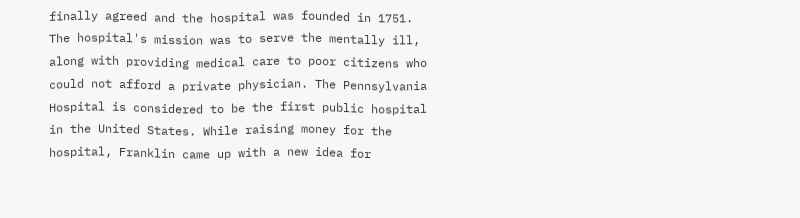finally agreed and the hospital was founded in 1751. The hospital's mission was to serve the mentally ill, along with providing medical care to poor citizens who could not afford a private physician. The Pennsylvania Hospital is considered to be the first public hospital in the United States. While raising money for the hospital, Franklin came up with a new idea for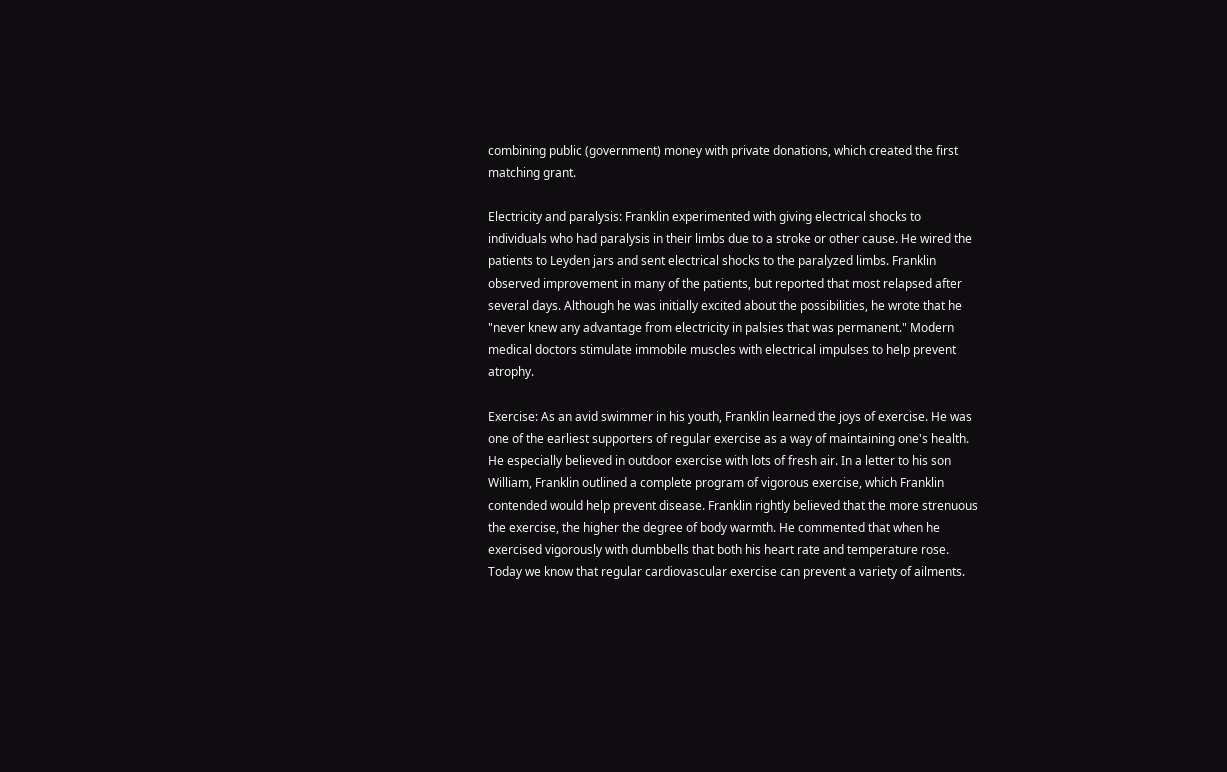combining public (government) money with private donations, which created the first matching grant.

Electricity and paralysis: Franklin experimented with giving electrical shocks to individuals who had paralysis in their limbs due to a stroke or other cause. He wired the patients to Leyden jars and sent electrical shocks to the paralyzed limbs. Franklin observed improvement in many of the patients, but reported that most relapsed after several days. Although he was initially excited about the possibilities, he wrote that he "never knew any advantage from electricity in palsies that was permanent." Modern medical doctors stimulate immobile muscles with electrical impulses to help prevent atrophy.

Exercise: As an avid swimmer in his youth, Franklin learned the joys of exercise. He was one of the earliest supporters of regular exercise as a way of maintaining one's health. He especially believed in outdoor exercise with lots of fresh air. In a letter to his son William, Franklin outlined a complete program of vigorous exercise, which Franklin contended would help prevent disease. Franklin rightly believed that the more strenuous the exercise, the higher the degree of body warmth. He commented that when he exercised vigorously with dumbbells that both his heart rate and temperature rose. Today we know that regular cardiovascular exercise can prevent a variety of ailments.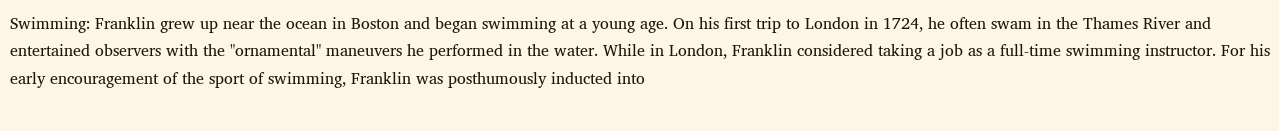Swimming: Franklin grew up near the ocean in Boston and began swimming at a young age. On his first trip to London in 1724, he often swam in the Thames River and entertained observers with the "ornamental" maneuvers he performed in the water. While in London, Franklin considered taking a job as a full-time swimming instructor. For his early encouragement of the sport of swimming, Franklin was posthumously inducted into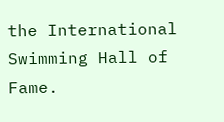the International Swimming Hall of Fame.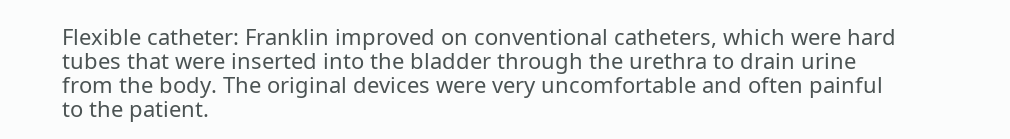Flexible catheter: Franklin improved on conventional catheters, which were hard tubes that were inserted into the bladder through the urethra to drain urine from the body. The original devices were very uncomfortable and often painful to the patient.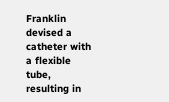Franklin devised a catheter with a flexible tube, resulting in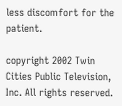less discomfort for the patient.

copyright 2002 Twin Cities Public Television, Inc. All rights reserved.